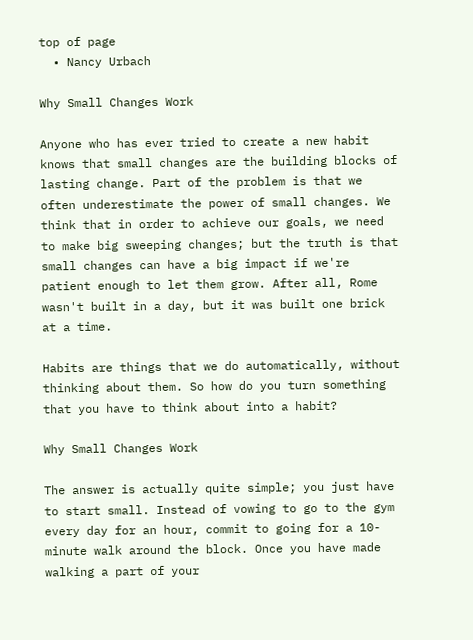top of page
  • Nancy Urbach

Why Small Changes Work

Anyone who has ever tried to create a new habit knows that small changes are the building blocks of lasting change. Part of the problem is that we often underestimate the power of small changes. We think that in order to achieve our goals, we need to make big sweeping changes; but the truth is that small changes can have a big impact if we're patient enough to let them grow. After all, Rome wasn't built in a day, but it was built one brick at a time.

Habits are things that we do automatically, without thinking about them. So how do you turn something that you have to think about into a habit?

Why Small Changes Work

The answer is actually quite simple; you just have to start small. Instead of vowing to go to the gym every day for an hour, commit to going for a 10-minute walk around the block. Once you have made walking a part of your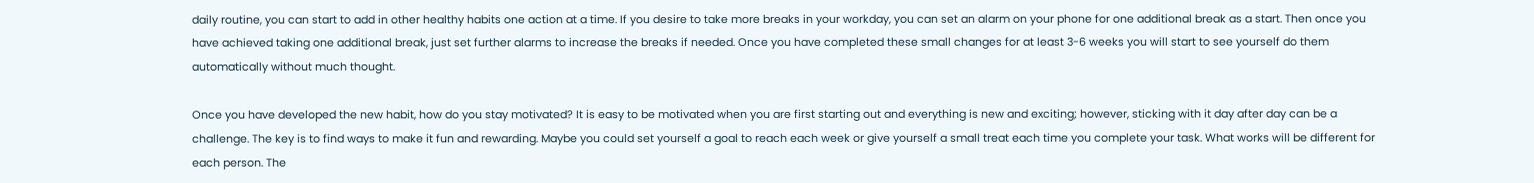daily routine, you can start to add in other healthy habits one action at a time. If you desire to take more breaks in your workday, you can set an alarm on your phone for one additional break as a start. Then once you have achieved taking one additional break, just set further alarms to increase the breaks if needed. Once you have completed these small changes for at least 3-6 weeks you will start to see yourself do them automatically without much thought.

Once you have developed the new habit, how do you stay motivated? It is easy to be motivated when you are first starting out and everything is new and exciting; however, sticking with it day after day can be a challenge. The key is to find ways to make it fun and rewarding. Maybe you could set yourself a goal to reach each week or give yourself a small treat each time you complete your task. What works will be different for each person. The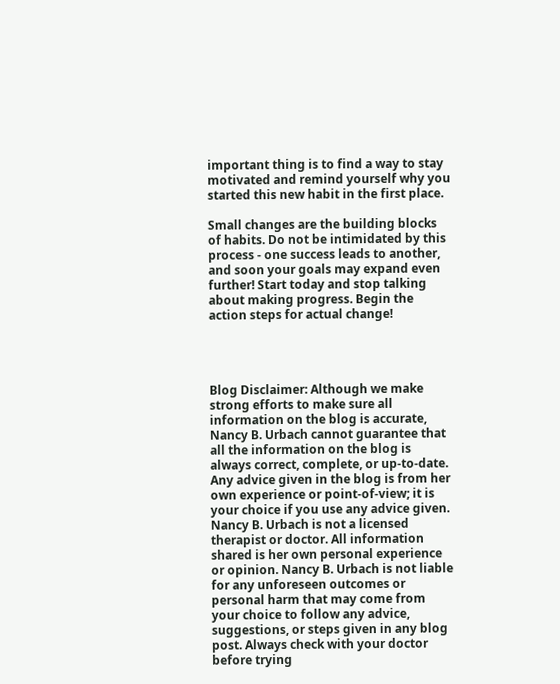important thing is to find a way to stay motivated and remind yourself why you started this new habit in the first place.

Small changes are the building blocks of habits. Do not be intimidated by this process - one success leads to another, and soon your goals may expand even further! Start today and stop talking about making progress. Begin the action steps for actual change!




Blog Disclaimer: Although we make strong efforts to make sure all information on the blog is accurate, Nancy B. Urbach cannot guarantee that all the information on the blog is always correct, complete, or up-to-date. Any advice given in the blog is from her own experience or point-of-view; it is your choice if you use any advice given. Nancy B. Urbach is not a licensed therapist or doctor. All information shared is her own personal experience or opinion. Nancy B. Urbach is not liable for any unforeseen outcomes or personal harm that may come from your choice to follow any advice, suggestions, or steps given in any blog post. Always check with your doctor before trying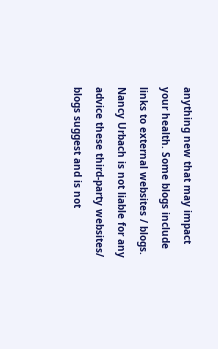anything new that may impact your health. Some blogs include links to external websites / blogs. Nancy Urbach is not liable for any advice these third-party websites/ blogs suggest and is not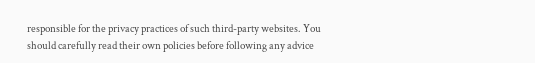responsible for the privacy practices of such third-party websites. You should carefully read their own policies before following any advice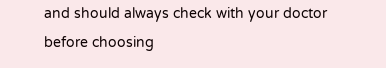and should always check with your doctor before choosing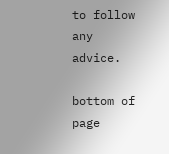to follow any advice.

bottom of page